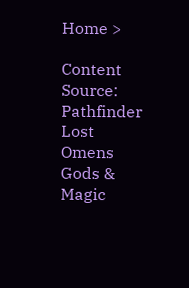Home >

Content Source: Pathfinder Lost Omens Gods & Magic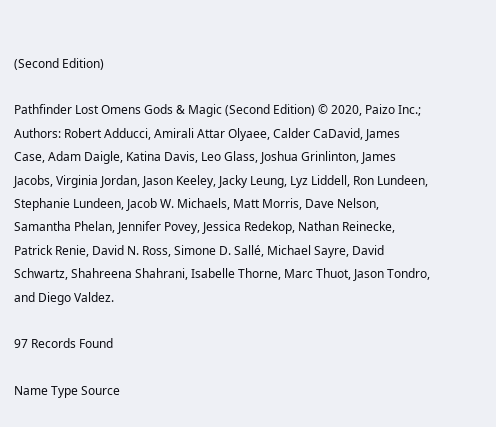(Second Edition)

Pathfinder Lost Omens Gods & Magic (Second Edition) © 2020, Paizo Inc.; Authors: Robert Adducci, Amirali Attar Olyaee, Calder CaDavid, James Case, Adam Daigle, Katina Davis, Leo Glass, Joshua Grinlinton, James Jacobs, Virginia Jordan, Jason Keeley, Jacky Leung, Lyz Liddell, Ron Lundeen, Stephanie Lundeen, Jacob W. Michaels, Matt Morris, Dave Nelson, Samantha Phelan, Jennifer Povey, Jessica Redekop, Nathan Reinecke, Patrick Renie, David N. Ross, Simone D. Sallé, Michael Sayre, David Schwartz, Shahreena Shahrani, Isabelle Thorne, Marc Thuot, Jason Tondro, and Diego Valdez.

97 Records Found

Name Type Source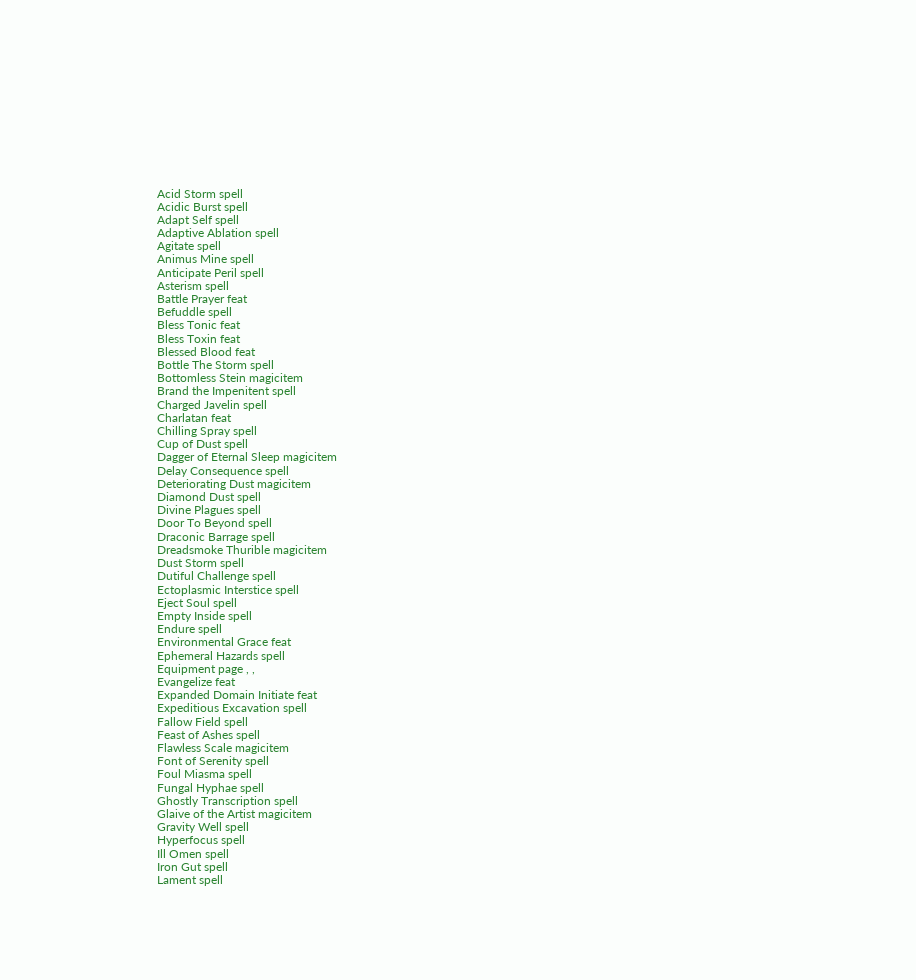Acid Storm spell
Acidic Burst spell
Adapt Self spell
Adaptive Ablation spell
Agitate spell
Animus Mine spell
Anticipate Peril spell
Asterism spell
Battle Prayer feat
Befuddle spell
Bless Tonic feat
Bless Toxin feat
Blessed Blood feat
Bottle The Storm spell
Bottomless Stein magicitem
Brand the Impenitent spell
Charged Javelin spell
Charlatan feat
Chilling Spray spell
Cup of Dust spell
Dagger of Eternal Sleep magicitem
Delay Consequence spell
Deteriorating Dust magicitem
Diamond Dust spell
Divine Plagues spell
Door To Beyond spell
Draconic Barrage spell
Dreadsmoke Thurible magicitem
Dust Storm spell
Dutiful Challenge spell
Ectoplasmic Interstice spell
Eject Soul spell
Empty Inside spell
Endure spell
Environmental Grace feat
Ephemeral Hazards spell
Equipment page , ,
Evangelize feat
Expanded Domain Initiate feat
Expeditious Excavation spell
Fallow Field spell
Feast of Ashes spell
Flawless Scale magicitem
Font of Serenity spell
Foul Miasma spell
Fungal Hyphae spell
Ghostly Transcription spell
Glaive of the Artist magicitem
Gravity Well spell
Hyperfocus spell
Ill Omen spell
Iron Gut spell
Lament spell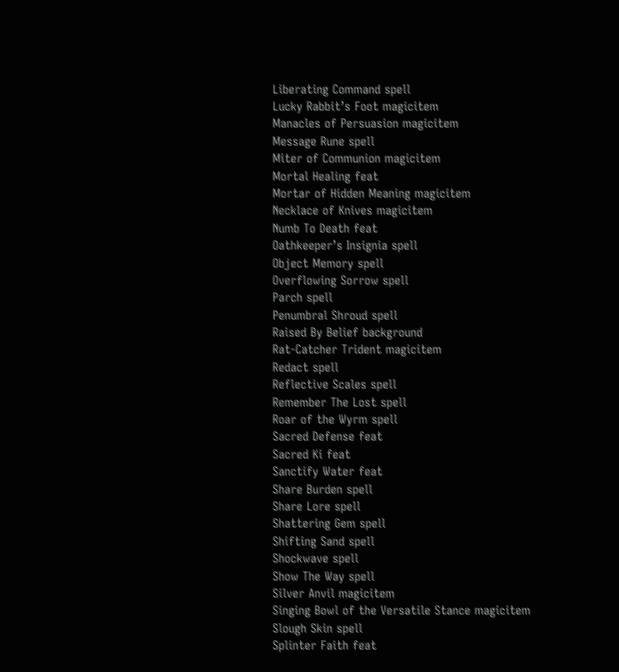Liberating Command spell
Lucky Rabbit’s Foot magicitem
Manacles of Persuasion magicitem
Message Rune spell
Miter of Communion magicitem
Mortal Healing feat
Mortar of Hidden Meaning magicitem
Necklace of Knives magicitem
Numb To Death feat
Oathkeeper’s Insignia spell
Object Memory spell
Overflowing Sorrow spell
Parch spell
Penumbral Shroud spell
Raised By Belief background
Rat-Catcher Trident magicitem
Redact spell
Reflective Scales spell
Remember The Lost spell
Roar of the Wyrm spell
Sacred Defense feat
Sacred Ki feat
Sanctify Water feat
Share Burden spell
Share Lore spell
Shattering Gem spell
Shifting Sand spell
Shockwave spell
Show The Way spell
Silver Anvil magicitem
Singing Bowl of the Versatile Stance magicitem
Slough Skin spell
Splinter Faith feat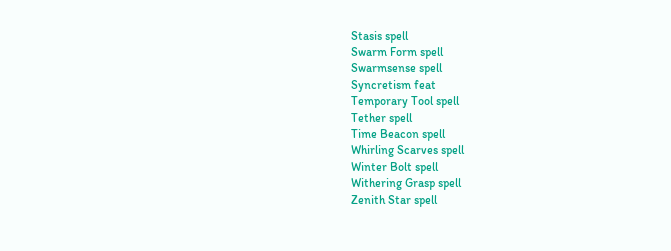Stasis spell
Swarm Form spell
Swarmsense spell
Syncretism feat
Temporary Tool spell
Tether spell
Time Beacon spell
Whirling Scarves spell
Winter Bolt spell
Withering Grasp spell
Zenith Star spell